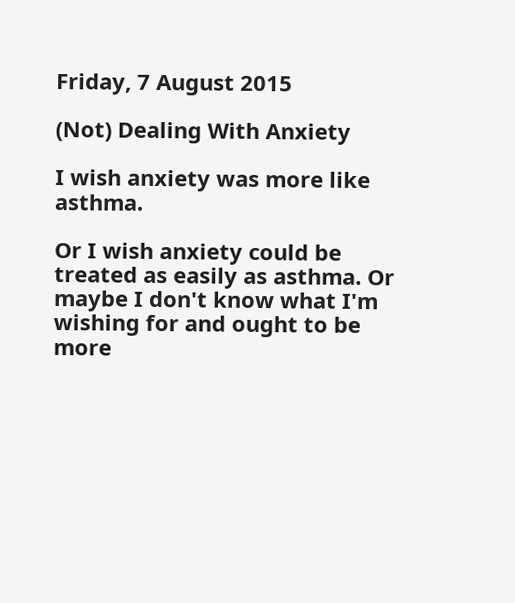Friday, 7 August 2015

(Not) Dealing With Anxiety

I wish anxiety was more like asthma.

Or I wish anxiety could be treated as easily as asthma. Or maybe I don't know what I'm wishing for and ought to be more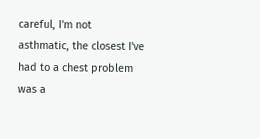careful, I'm not asthmatic, the closest I've had to a chest problem was a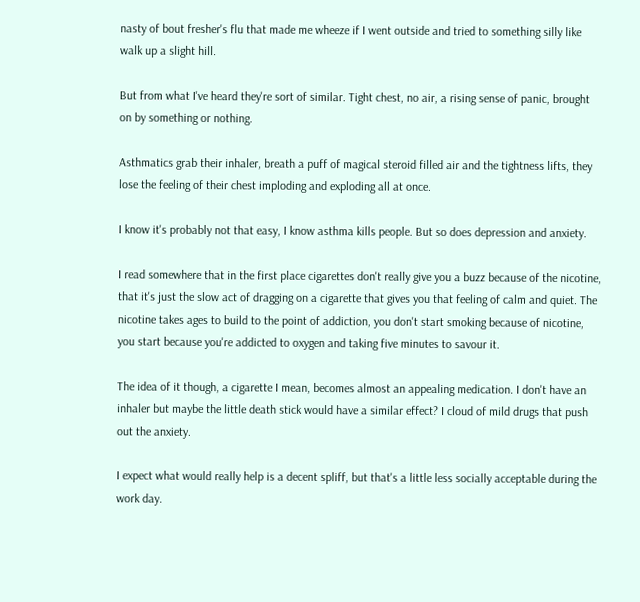nasty of bout fresher's flu that made me wheeze if I went outside and tried to something silly like walk up a slight hill.

But from what I've heard they're sort of similar. Tight chest, no air, a rising sense of panic, brought on by something or nothing.

Asthmatics grab their inhaler, breath a puff of magical steroid filled air and the tightness lifts, they lose the feeling of their chest imploding and exploding all at once.

I know it's probably not that easy, I know asthma kills people. But so does depression and anxiety.

I read somewhere that in the first place cigarettes don't really give you a buzz because of the nicotine, that it's just the slow act of dragging on a cigarette that gives you that feeling of calm and quiet. The nicotine takes ages to build to the point of addiction, you don't start smoking because of nicotine, you start because you're addicted to oxygen and taking five minutes to savour it.

The idea of it though, a cigarette I mean, becomes almost an appealing medication. I don't have an inhaler but maybe the little death stick would have a similar effect? I cloud of mild drugs that push out the anxiety.

I expect what would really help is a decent spliff, but that's a little less socially acceptable during the work day.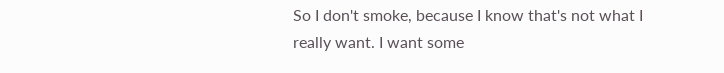So I don't smoke, because I know that's not what I really want. I want some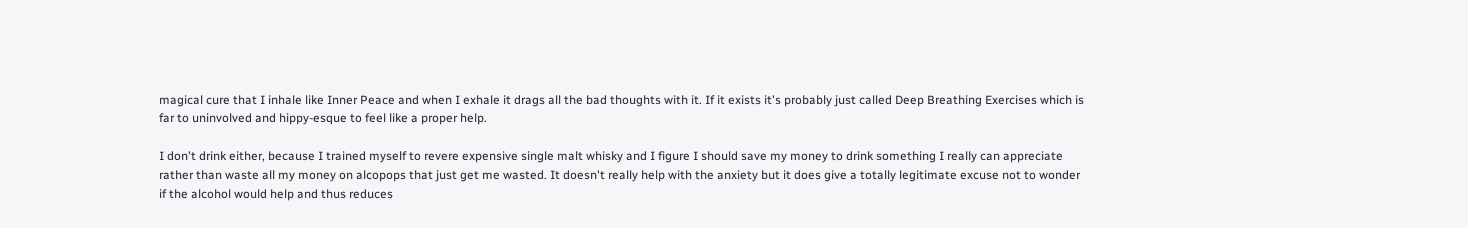magical cure that I inhale like Inner Peace and when I exhale it drags all the bad thoughts with it. If it exists it's probably just called Deep Breathing Exercises which is far to uninvolved and hippy-esque to feel like a proper help.

I don't drink either, because I trained myself to revere expensive single malt whisky and I figure I should save my money to drink something I really can appreciate rather than waste all my money on alcopops that just get me wasted. It doesn't really help with the anxiety but it does give a totally legitimate excuse not to wonder if the alcohol would help and thus reduces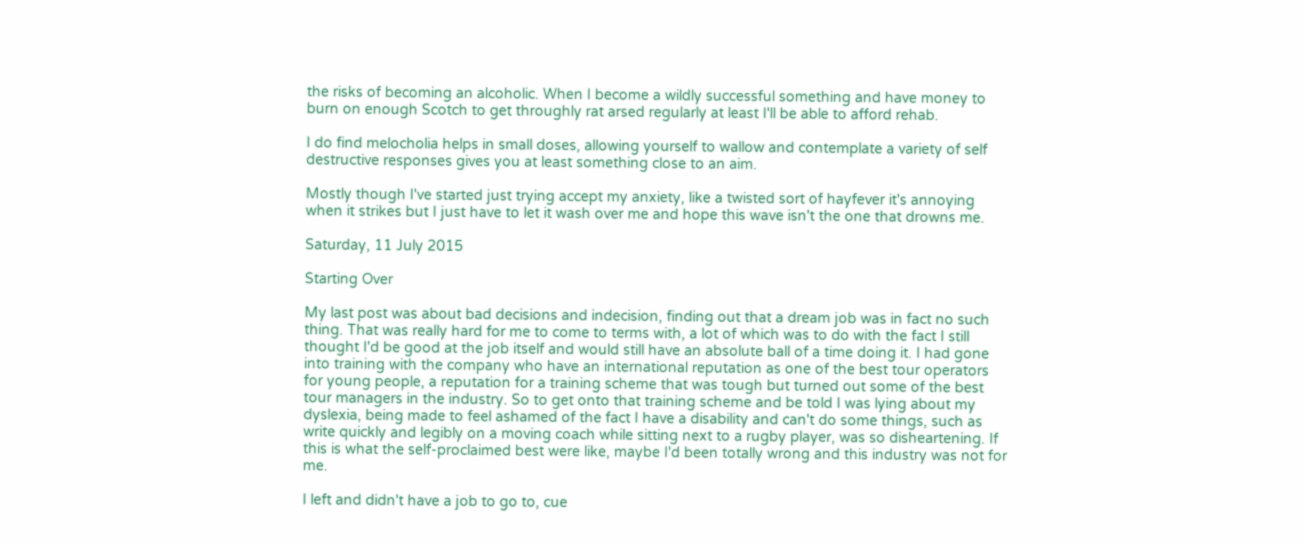the risks of becoming an alcoholic. When I become a wildly successful something and have money to burn on enough Scotch to get throughly rat arsed regularly at least I'll be able to afford rehab.

I do find melocholia helps in small doses, allowing yourself to wallow and contemplate a variety of self destructive responses gives you at least something close to an aim.

Mostly though I've started just trying accept my anxiety, like a twisted sort of hayfever it's annoying when it strikes but I just have to let it wash over me and hope this wave isn't the one that drowns me.

Saturday, 11 July 2015

Starting Over

My last post was about bad decisions and indecision, finding out that a dream job was in fact no such thing. That was really hard for me to come to terms with, a lot of which was to do with the fact I still thought I'd be good at the job itself and would still have an absolute ball of a time doing it. I had gone into training with the company who have an international reputation as one of the best tour operators for young people, a reputation for a training scheme that was tough but turned out some of the best tour managers in the industry. So to get onto that training scheme and be told I was lying about my dyslexia, being made to feel ashamed of the fact I have a disability and can't do some things, such as write quickly and legibly on a moving coach while sitting next to a rugby player, was so disheartening. If this is what the self-proclaimed best were like, maybe I'd been totally wrong and this industry was not for me.

I left and didn't have a job to go to, cue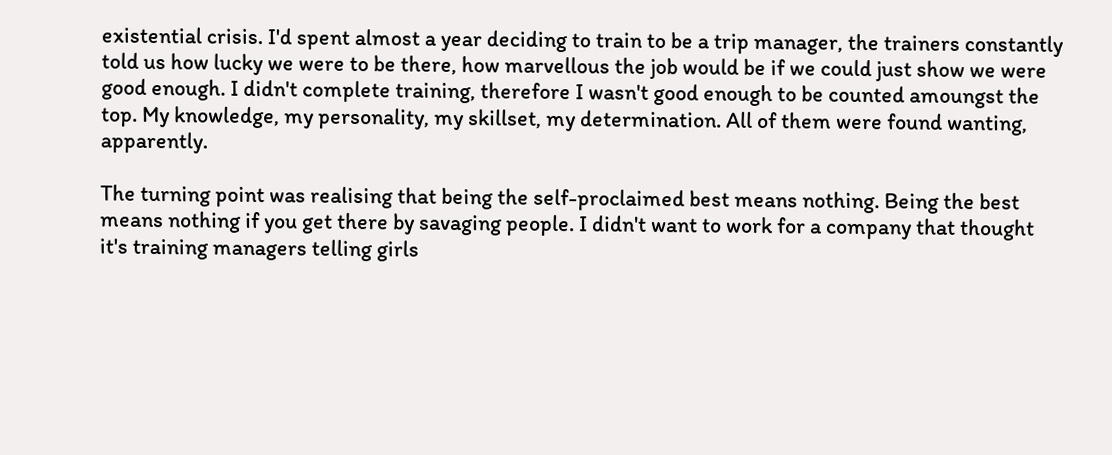existential crisis. I'd spent almost a year deciding to train to be a trip manager, the trainers constantly told us how lucky we were to be there, how marvellous the job would be if we could just show we were good enough. I didn't complete training, therefore I wasn't good enough to be counted amoungst the top. My knowledge, my personality, my skillset, my determination. All of them were found wanting, apparently.

The turning point was realising that being the self-proclaimed best means nothing. Being the best means nothing if you get there by savaging people. I didn't want to work for a company that thought it's training managers telling girls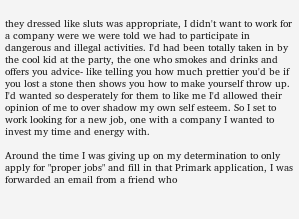they dressed like sluts was appropriate, I didn't want to work for a company were we were told we had to participate in dangerous and illegal activities. I'd had been totally taken in by the cool kid at the party, the one who smokes and drinks and offers you advice- like telling you how much prettier you'd be if you lost a stone then shows you how to make yourself throw up. I'd wanted so desperately for them to like me I'd allowed their opinion of me to over shadow my own self esteem. So I set to work looking for a new job, one with a company I wanted to invest my time and energy with.

Around the time I was giving up on my determination to only apply for "proper jobs" and fill in that Primark application, I was forwarded an email from a friend who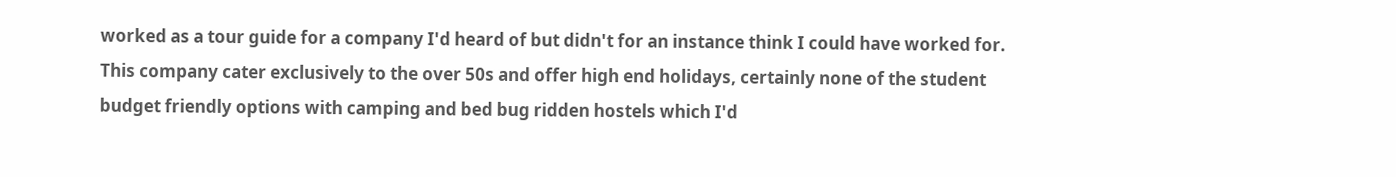worked as a tour guide for a company I'd heard of but didn't for an instance think I could have worked for. This company cater exclusively to the over 50s and offer high end holidays, certainly none of the student budget friendly options with camping and bed bug ridden hostels which I'd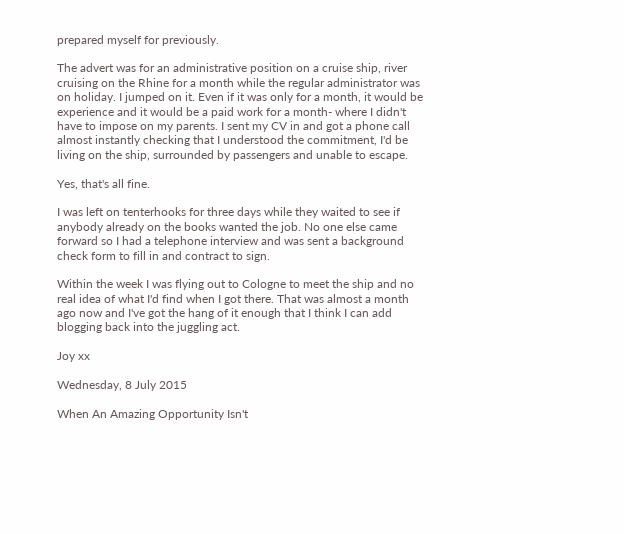prepared myself for previously.

The advert was for an administrative position on a cruise ship, river cruising on the Rhine for a month while the regular administrator was on holiday. I jumped on it. Even if it was only for a month, it would be experience and it would be a paid work for a month- where I didn't have to impose on my parents. I sent my CV in and got a phone call almost instantly checking that I understood the commitment, I'd be living on the ship, surrounded by passengers and unable to escape.

Yes, that's all fine.

I was left on tenterhooks for three days while they waited to see if anybody already on the books wanted the job. No one else came forward so I had a telephone interview and was sent a background check form to fill in and contract to sign.

Within the week I was flying out to Cologne to meet the ship and no real idea of what I'd find when I got there. That was almost a month ago now and I've got the hang of it enough that I think I can add blogging back into the juggling act.

Joy xx

Wednesday, 8 July 2015

When An Amazing Opportunity Isn't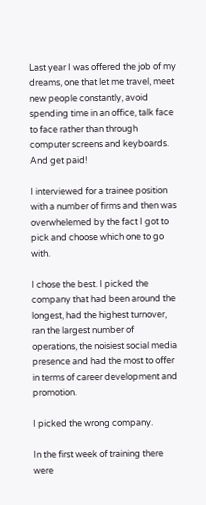Last year I was offered the job of my dreams, one that let me travel, meet new people constantly, avoid spending time in an office, talk face to face rather than through computer screens and keyboards. And get paid!

I interviewed for a trainee position with a number of firms and then was overwhelemed by the fact I got to pick and choose which one to go with.

I chose the best. I picked the company that had been around the longest, had the highest turnover, ran the largest number of operations, the noisiest social media presence and had the most to offer in terms of career development and promotion.

I picked the wrong company.

In the first week of training there were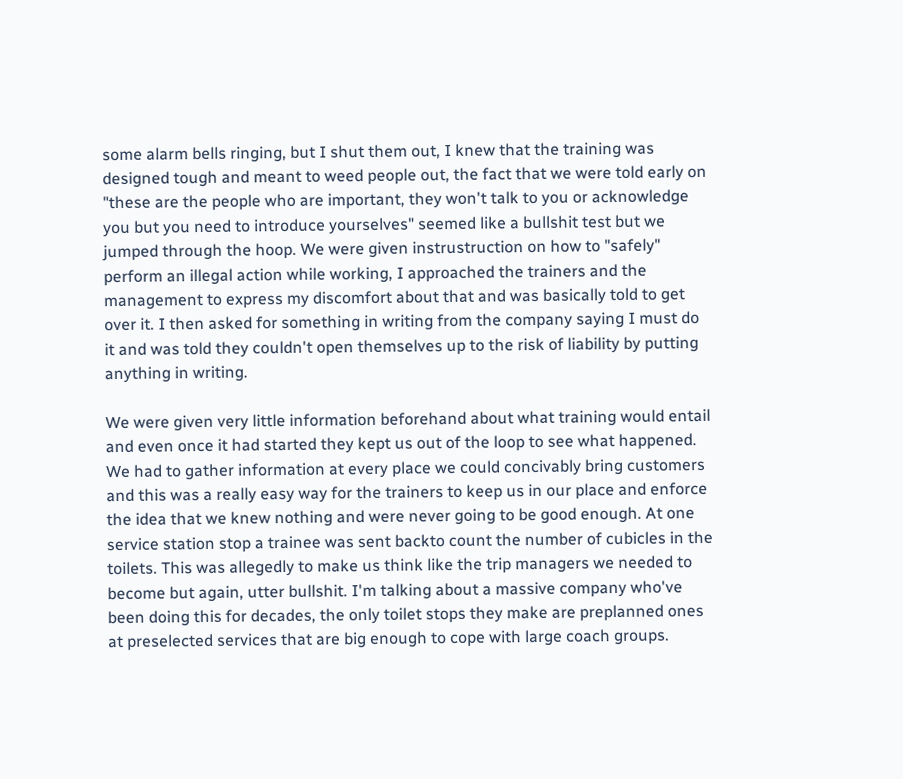some alarm bells ringing, but I shut them out, I knew that the training was designed tough and meant to weed people out, the fact that we were told early on "these are the people who are important, they won't talk to you or acknowledge you but you need to introduce yourselves" seemed like a bullshit test but we jumped through the hoop. We were given instrustruction on how to "safely" perform an illegal action while working, I approached the trainers and the management to express my discomfort about that and was basically told to get over it. I then asked for something in writing from the company saying I must do it and was told they couldn't open themselves up to the risk of liability by putting anything in writing.

We were given very little information beforehand about what training would entail and even once it had started they kept us out of the loop to see what happened. We had to gather information at every place we could concivably bring customers and this was a really easy way for the trainers to keep us in our place and enforce the idea that we knew nothing and were never going to be good enough. At one service station stop a trainee was sent backto count the number of cubicles in the toilets. This was allegedly to make us think like the trip managers we needed to become but again, utter bullshit. I'm talking about a massive company who've been doing this for decades, the only toilet stops they make are preplanned ones at preselected services that are big enough to cope with large coach groups.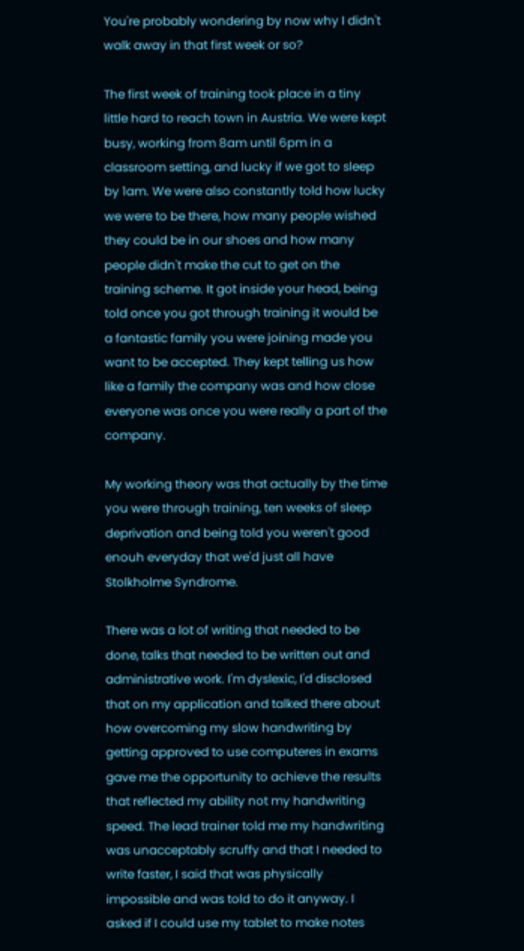You're probably wondering by now why I didn't walk away in that first week or so?

The first week of training took place in a tiny little hard to reach town in Austria. We were kept busy, working from 8am until 6pm in a classroom setting, and lucky if we got to sleep by 1am. We were also constantly told how lucky we were to be there, how many people wished they could be in our shoes and how many people didn't make the cut to get on the training scheme. It got inside your head, being told once you got through training it would be a fantastic family you were joining made you want to be accepted. They kept telling us how like a family the company was and how close everyone was once you were really a part of the company.

My working theory was that actually by the time you were through training, ten weeks of sleep deprivation and being told you weren't good enouh everyday that we'd just all have Stolkholme Syndrome.

There was a lot of writing that needed to be done, talks that needed to be written out and administrative work. I'm dyslexic, I'd disclosed that on my application and talked there about how overcoming my slow handwriting by getting approved to use computeres in exams gave me the opportunity to achieve the results that reflected my ability not my handwriting speed. The lead trainer told me my handwriting was unacceptably scruffy and that I needed to write faster, I said that was physically impossible and was told to do it anyway. I asked if I could use my tablet to make notes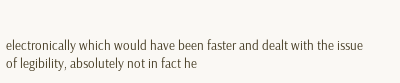electronically which would have been faster and dealt with the issue of legibility, absolutely not in fact he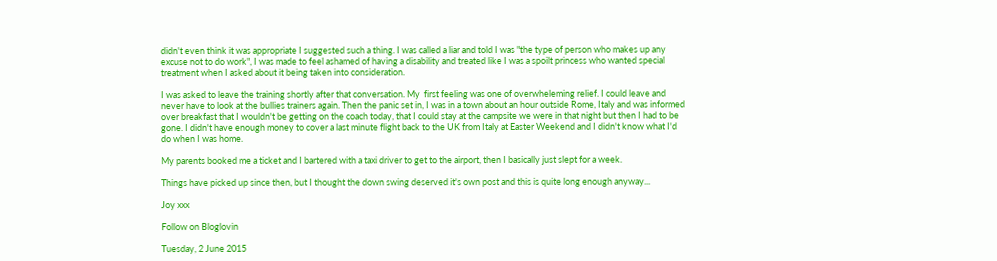didn't even think it was appropriate I suggested such a thing. I was called a liar and told I was "the type of person who makes up any excuse not to do work", I was made to feel ashamed of having a disability and treated like I was a spoilt princess who wanted special treatment when I asked about it being taken into consideration.

I was asked to leave the training shortly after that conversation. My  first feeling was one of overwheleming relief. I could leave and never have to look at the bullies trainers again. Then the panic set in, I was in a town about an hour outside Rome, Italy and was informed over breakfast that I wouldn't be getting on the coach today, that I could stay at the campsite we were in that night but then I had to be gone. I didn't have enough money to cover a last minute flight back to the UK from Italy at Easter Weekend and I didn't know what I'd do when I was home.

My parents booked me a ticket and I bartered with a taxi driver to get to the airport, then I basically just slept for a week.

Things have picked up since then, but I thought the down swing deserved it's own post and this is quite long enough anyway...

Joy xxx

Follow on Bloglovin

Tuesday, 2 June 2015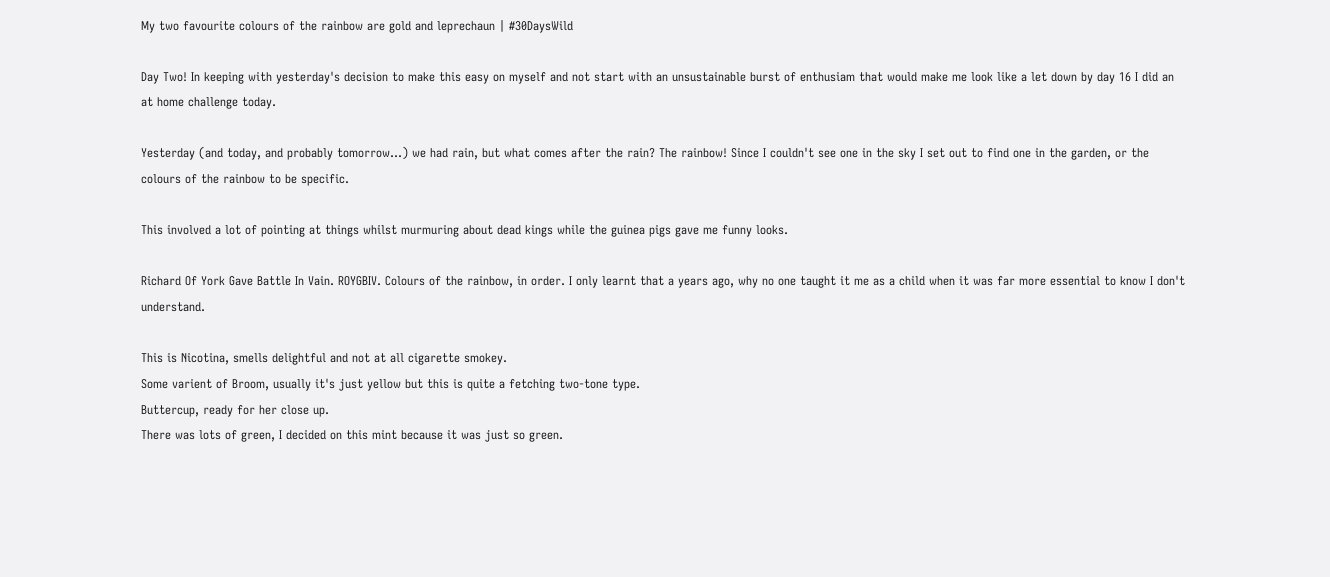My two favourite colours of the rainbow are gold and leprechaun | #30DaysWild

Day Two! In keeping with yesterday's decision to make this easy on myself and not start with an unsustainable burst of enthusiam that would make me look like a let down by day 16 I did an at home challenge today.

Yesterday (and today, and probably tomorrow...) we had rain, but what comes after the rain? The rainbow! Since I couldn't see one in the sky I set out to find one in the garden, or the colours of the rainbow to be specific.

This involved a lot of pointing at things whilst murmuring about dead kings while the guinea pigs gave me funny looks.

Richard Of York Gave Battle In Vain. ROYGBIV. Colours of the rainbow, in order. I only learnt that a years ago, why no one taught it me as a child when it was far more essential to know I don't understand.

This is Nicotina, smells delightful and not at all cigarette smokey.
Some varient of Broom, usually it's just yellow but this is quite a fetching two-tone type.
Buttercup, ready for her close up.
There was lots of green, I decided on this mint because it was just so green.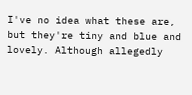I've no idea what these are, but they're tiny and blue and lovely. Although allegedly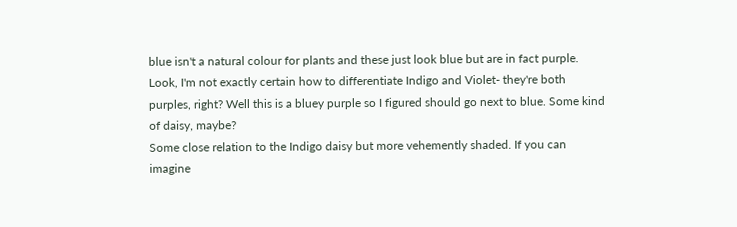blue isn't a natural colour for plants and these just look blue but are in fact purple.
Look, I'm not exactly certain how to differentiate Indigo and Violet- they're both purples, right? Well this is a bluey purple so I figured should go next to blue. Some kind of daisy, maybe?
Some close relation to the Indigo daisy but more vehemently shaded. If you can imagine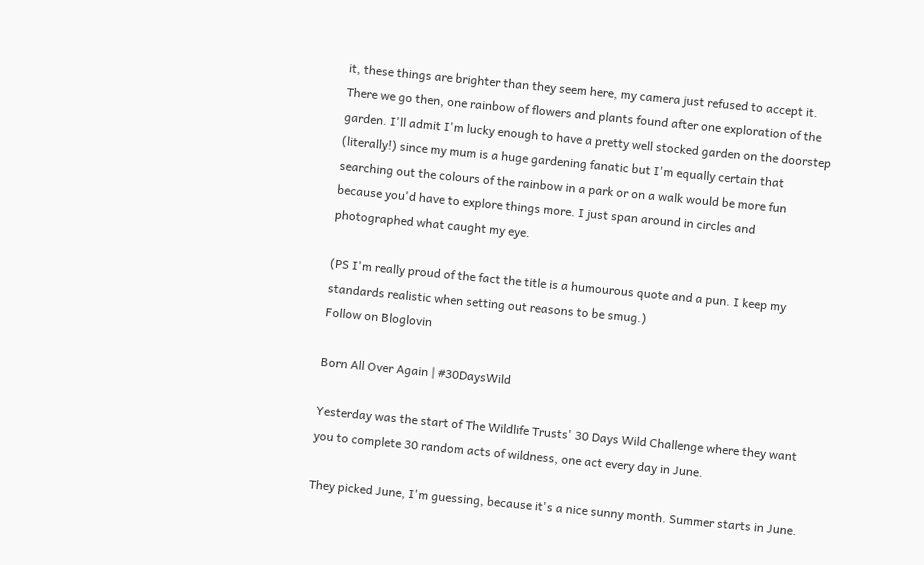it, these things are brighter than they seem here, my camera just refused to accept it.
There we go then, one rainbow of flowers and plants found after one exploration of the garden. I'll admit I'm lucky enough to have a pretty well stocked garden on the doorstep (literally!) since my mum is a huge gardening fanatic but I'm equally certain that searching out the colours of the rainbow in a park or on a walk would be more fun because you'd have to explore things more. I just span around in circles and photographed what caught my eye.

(PS I'm really proud of the fact the title is a humourous quote and a pun. I keep my standards realistic when setting out reasons to be smug.)
Follow on Bloglovin

Born All Over Again | #30DaysWild

Yesterday was the start of The Wildlife Trusts' 30 Days Wild Challenge where they want you to complete 30 random acts of wildness, one act every day in June.

They picked June, I'm guessing, because it's a nice sunny month. Summer starts in June.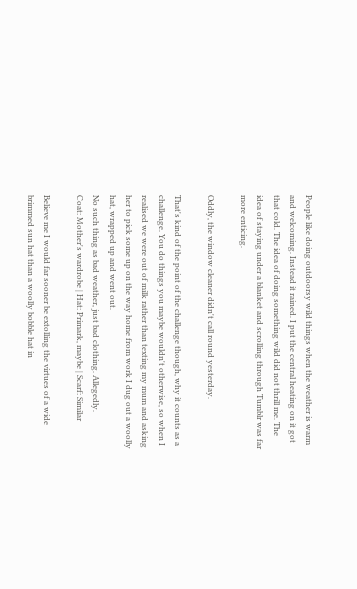People like doing outdoorsy wild things when the weather is warm and welcoming. Instead it rained. I put the central heating on it got that cold. The idea of doing something wild did not thrill me. The idea of staying under a blanket and scrolling through Tumblr was far more enticing.

Oddly, the window cleaner didn't call round yesterday.

That's kind of the point of the challenge though, why it counts as a challenge. You do things you maybe wouldn't otherwise, so when I realised we were out of milk rather than texting my mum and asking her to pick some up on the way home from work I dug out a woolly hat, wrapped up and went out.
No such thing as bad weather, just bad clothing. Allegedly.
Coat: Mother's wardrobe | Hat: Primark, maybe | Scarf: Similar

Believe me I would far sooner be extolling the virtues of a wide brimmed sun hat than a woolly bobble hat in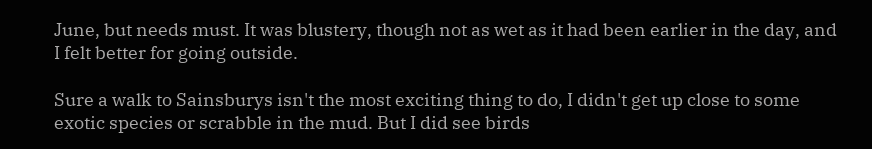June, but needs must. It was blustery, though not as wet as it had been earlier in the day, and I felt better for going outside.

Sure a walk to Sainsburys isn't the most exciting thing to do, I didn't get up close to some exotic species or scrabble in the mud. But I did see birds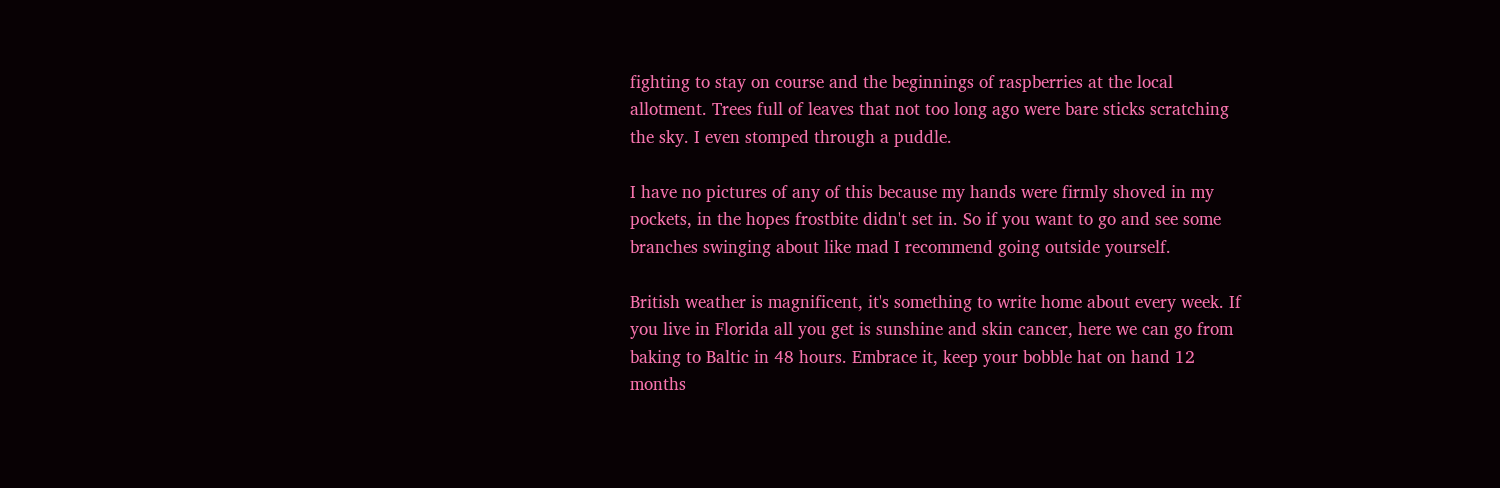fighting to stay on course and the beginnings of raspberries at the local allotment. Trees full of leaves that not too long ago were bare sticks scratching the sky. I even stomped through a puddle.

I have no pictures of any of this because my hands were firmly shoved in my pockets, in the hopes frostbite didn't set in. So if you want to go and see some branches swinging about like mad I recommend going outside yourself.

British weather is magnificent, it's something to write home about every week. If you live in Florida all you get is sunshine and skin cancer, here we can go from baking to Baltic in 48 hours. Embrace it, keep your bobble hat on hand 12 months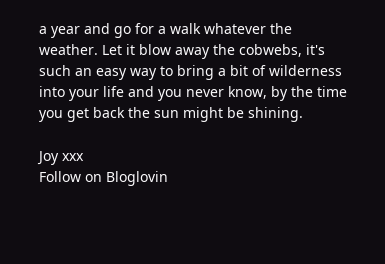a year and go for a walk whatever the weather. Let it blow away the cobwebs, it's such an easy way to bring a bit of wilderness into your life and you never know, by the time you get back the sun might be shining.

Joy xxx
Follow on Bloglovin